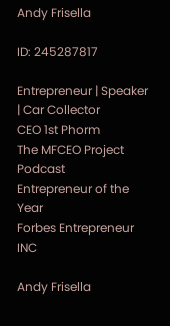Andy Frisella

ID: 245287817

Entrepreneur | Speaker | Car Collector
CEO 1st Phorm
The MFCEO Project Podcast
Entrepreneur of the Year
Forbes Entrepreneur INC

Andy Frisella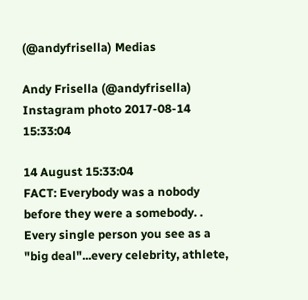(@andyfrisella) Medias

Andy Frisella (@andyfrisella) Instagram photo 2017-08-14 15:33:04

14 August 15:33:04
FACT: Everybody was a nobody before they were a somebody. . Every single person you see as a "big deal"...every celebrity, athlete,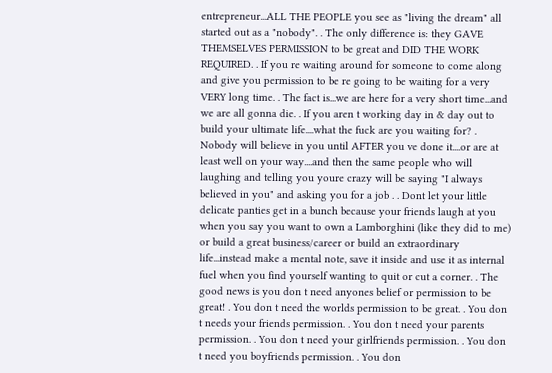entrepreneur...ALL THE PEOPLE you see as "living the dream" all started out as a "nobody". . The only difference is: they GAVE THEMSELVES PERMISSION to be great and DID THE WORK REQUIRED. . If you re waiting around for someone to come along and give you permission to be re going to be waiting for a very VERY long time. . The fact is...we are here for a very short time...and we are all gonna die. . If you aren t working day in & day out to build your ultimate life....what the fuck are you waiting for? . Nobody will believe in you until AFTER you ve done it....or are at least well on your way....and then the same people who will laughing and telling you youre crazy will be saying "I always believed in you" and asking you for a job . . Dont let your little delicate panties get in a bunch because your friends laugh at you when you say you want to own a Lamborghini (like they did to me) or build a great business/career or build an extraordinary life...instead make a mental note, save it inside and use it as internal fuel when you find yourself wanting to quit or cut a corner. . The good news is you don t need anyones belief or permission to be great! . You don t need the worlds permission to be great. . You don t needs your friends permission. . You don t need your parents permission. . You don t need your girlfriends permission. . You don t need you boyfriends permission. . You don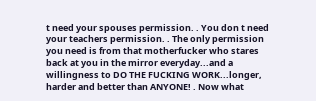t need your spouses permission. . You don t need your teachers permission. . The only permission you need is from that motherfucker who stares back at you in the mirror everyday...and a willingness to DO THE FUCKING WORK...longer, harder and better than ANYONE! . Now what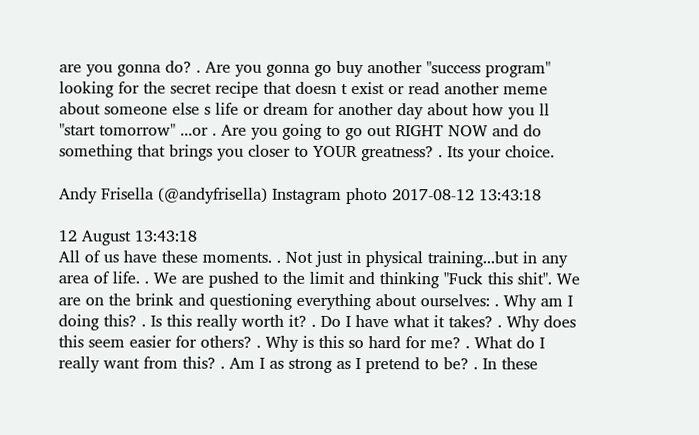are you gonna do? . Are you gonna go buy another "success program" looking for the secret recipe that doesn t exist or read another meme about someone else s life or dream for another day about how you ll "start tomorrow" ...or . Are you going to go out RIGHT NOW and do something that brings you closer to YOUR greatness? . Its your choice.

Andy Frisella (@andyfrisella) Instagram photo 2017-08-12 13:43:18

12 August 13:43:18
All of us have these moments. . Not just in physical training...but in any area of life. . We are pushed to the limit and thinking "Fuck this shit". We are on the brink and questioning everything about ourselves: . Why am I doing this? . Is this really worth it? . Do I have what it takes? . Why does this seem easier for others? . Why is this so hard for me? . What do I really want from this? . Am I as strong as I pretend to be? . In these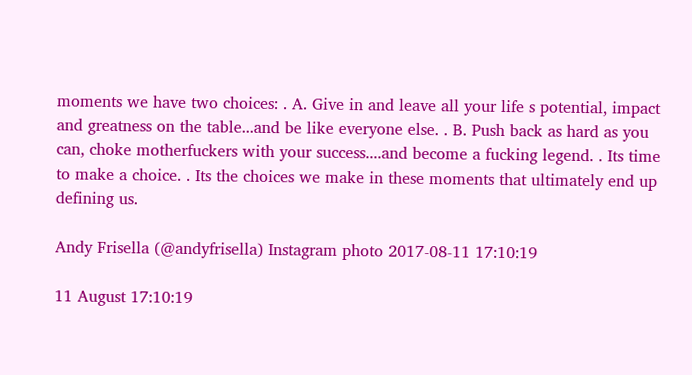moments we have two choices: . A. Give in and leave all your life s potential, impact and greatness on the table...and be like everyone else. . B. Push back as hard as you can, choke motherfuckers with your success....and become a fucking legend. . Its time to make a choice. . Its the choices we make in these moments that ultimately end up defining us.

Andy Frisella (@andyfrisella) Instagram photo 2017-08-11 17:10:19

11 August 17:10:19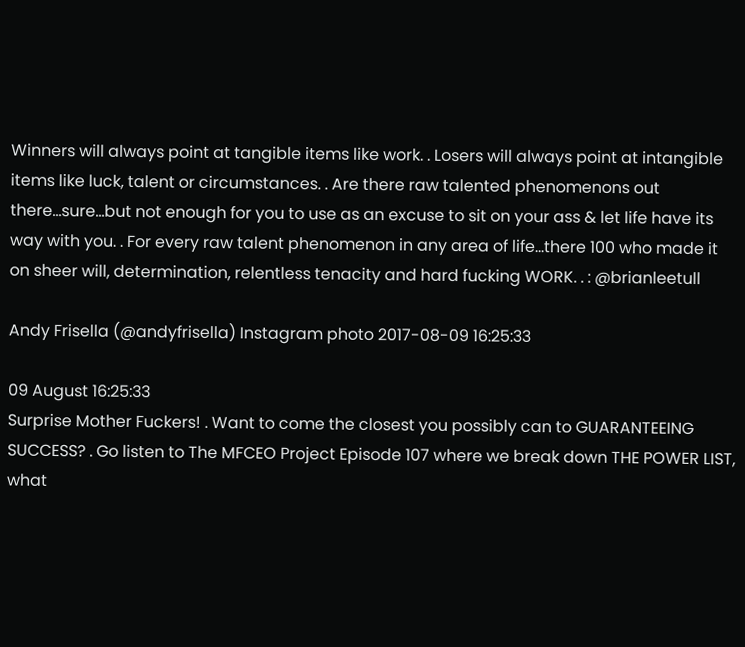Winners will always point at tangible items like work. . Losers will always point at intangible items like luck, talent or circumstances. . Are there raw talented phenomenons out there...sure...but not enough for you to use as an excuse to sit on your ass & let life have its way with you. . For every raw talent phenomenon in any area of life...there 100 who made it on sheer will, determination, relentless tenacity and hard fucking WORK. . : @brianleetull

Andy Frisella (@andyfrisella) Instagram photo 2017-08-09 16:25:33

09 August 16:25:33
Surprise Mother Fuckers! . Want to come the closest you possibly can to GUARANTEEING SUCCESS? . Go listen to The MFCEO Project Episode 107 where we break down THE POWER LIST, what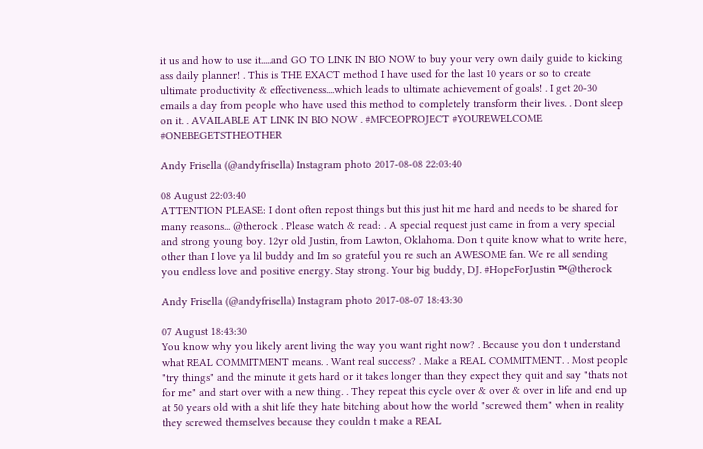it us and how to use it.....and GO TO LINK IN BIO NOW to buy your very own daily guide to kicking ass daily planner! . This is THE EXACT method I have used for the last 10 years or so to create ultimate productivity & effectiveness....which leads to ultimate achievement of goals! . I get 20-30 emails a day from people who have used this method to completely transform their lives. . Dont sleep on it. . AVAILABLE AT LINK IN BIO NOW . #MFCEOPROJECT #YOUREWELCOME #ONEBEGETSTHEOTHER

Andy Frisella (@andyfrisella) Instagram photo 2017-08-08 22:03:40

08 August 22:03:40
ATTENTION PLEASE: I dont often repost things but this just hit me hard and needs to be shared for many reasons... @therock . Please watch & read: . A special request just came in from a very special and strong young boy. 12yr old Justin, from Lawton, Oklahoma. Don t quite know what to write here, other than I love ya lil buddy and Im so grateful you re such an AWESOME fan. We re all sending you endless love and positive energy. Stay strong. Your big buddy, DJ. #HopeForJustin ™@therock

Andy Frisella (@andyfrisella) Instagram photo 2017-08-07 18:43:30

07 August 18:43:30
You know why you likely arent living the way you want right now? . Because you don t understand what REAL COMMITMENT means. . Want real success? . Make a REAL COMMITMENT. . Most people "try things" and the minute it gets hard or it takes longer than they expect they quit and say "thats not for me" and start over with a new thing. . They repeat this cycle over & over & over in life and end up at 50 years old with a shit life they hate bitching about how the world "screwed them" when in reality they screwed themselves because they couldn t make a REAL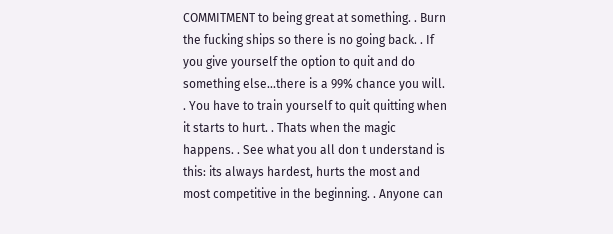COMMITMENT to being great at something. . Burn the fucking ships so there is no going back. . If you give yourself the option to quit and do something else...there is a 99% chance you will. . You have to train yourself to quit quitting when it starts to hurt. . Thats when the magic happens. . See what you all don t understand is this: its always hardest, hurts the most and most competitive in the beginning. . Anyone can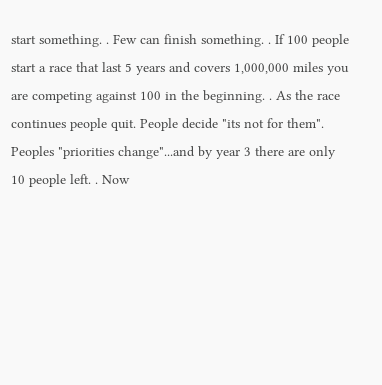start something. . Few can finish something. . If 100 people start a race that last 5 years and covers 1,000,000 miles you are competing against 100 in the beginning. . As the race continues people quit. People decide "its not for them". Peoples "priorities change"...and by year 3 there are only 10 people left. . Now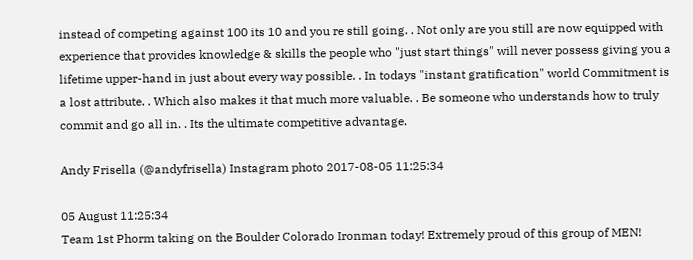instead of competing against 100 its 10 and you re still going. . Not only are you still are now equipped with experience that provides knowledge & skills the people who "just start things" will never possess giving you a lifetime upper-hand in just about every way possible. . In todays "instant gratification" world Commitment is a lost attribute. . Which also makes it that much more valuable. . Be someone who understands how to truly commit and go all in. . Its the ultimate competitive advantage.

Andy Frisella (@andyfrisella) Instagram photo 2017-08-05 11:25:34

05 August 11:25:34
Team 1st Phorm taking on the Boulder Colorado Ironman today! Extremely proud of this group of MEN!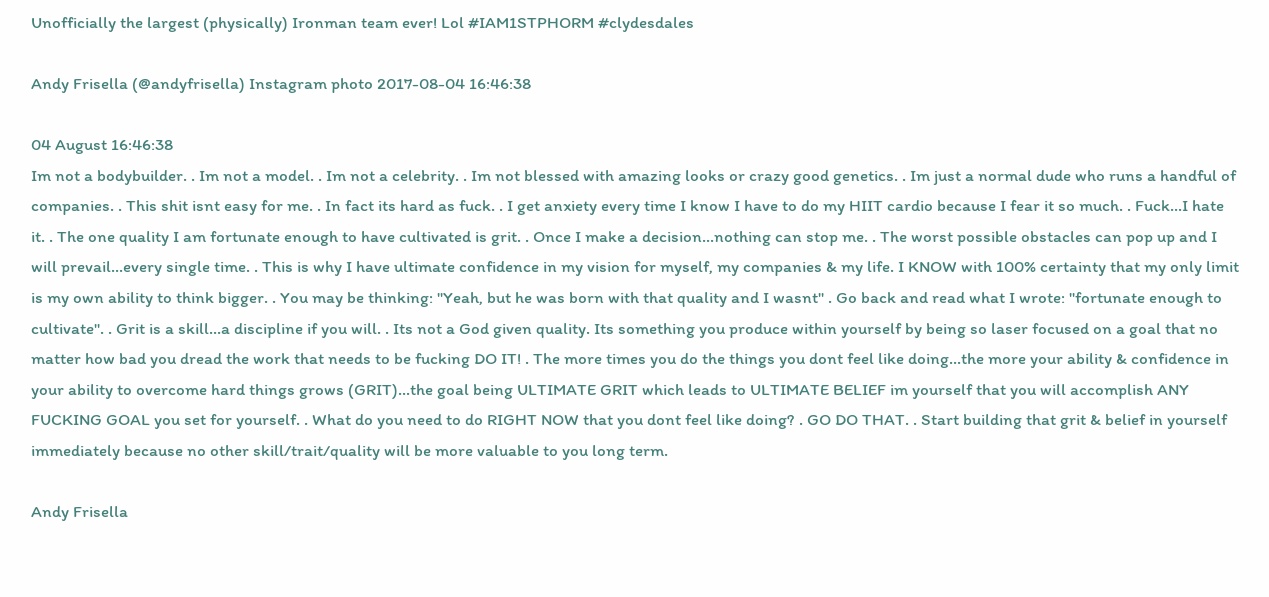Unofficially the largest (physically) Ironman team ever! Lol #IAM1STPHORM #clydesdales

Andy Frisella (@andyfrisella) Instagram photo 2017-08-04 16:46:38

04 August 16:46:38
Im not a bodybuilder. . Im not a model. . Im not a celebrity. . Im not blessed with amazing looks or crazy good genetics. . Im just a normal dude who runs a handful of companies. . This shit isnt easy for me. . In fact its hard as fuck. . I get anxiety every time I know I have to do my HIIT cardio because I fear it so much. . Fuck...I hate it. . The one quality I am fortunate enough to have cultivated is grit. . Once I make a decision...nothing can stop me. . The worst possible obstacles can pop up and I will prevail...every single time. . This is why I have ultimate confidence in my vision for myself, my companies & my life. I KNOW with 100% certainty that my only limit is my own ability to think bigger. . You may be thinking: "Yeah, but he was born with that quality and I wasnt" . Go back and read what I wrote: "fortunate enough to cultivate". . Grit is a skill...a discipline if you will. . Its not a God given quality. Its something you produce within yourself by being so laser focused on a goal that no matter how bad you dread the work that needs to be fucking DO IT! . The more times you do the things you dont feel like doing...the more your ability & confidence in your ability to overcome hard things grows (GRIT)...the goal being ULTIMATE GRIT which leads to ULTIMATE BELIEF im yourself that you will accomplish ANY FUCKING GOAL you set for yourself. . What do you need to do RIGHT NOW that you dont feel like doing? . GO DO THAT. . Start building that grit & belief in yourself immediately because no other skill/trait/quality will be more valuable to you long term.

Andy Frisella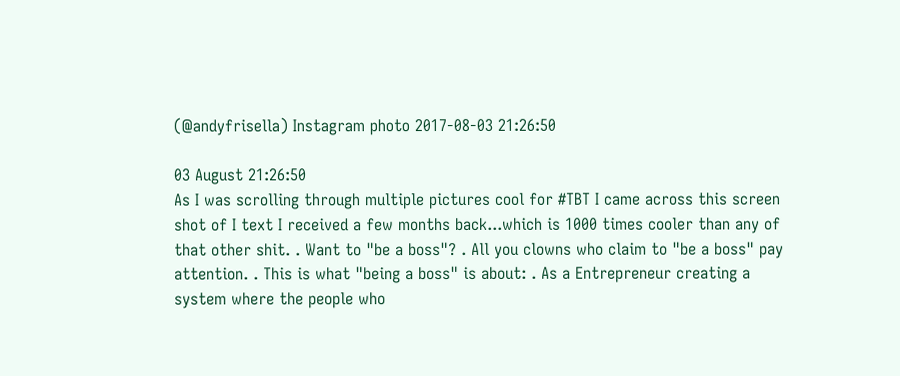(@andyfrisella) Instagram photo 2017-08-03 21:26:50

03 August 21:26:50
As I was scrolling through multiple pictures cool for #TBT I came across this screen shot of I text I received a few months back...which is 1000 times cooler than any of that other shit. . Want to "be a boss"? . All you clowns who claim to "be a boss" pay attention. . This is what "being a boss" is about: . As a Entrepreneur creating a system where the people who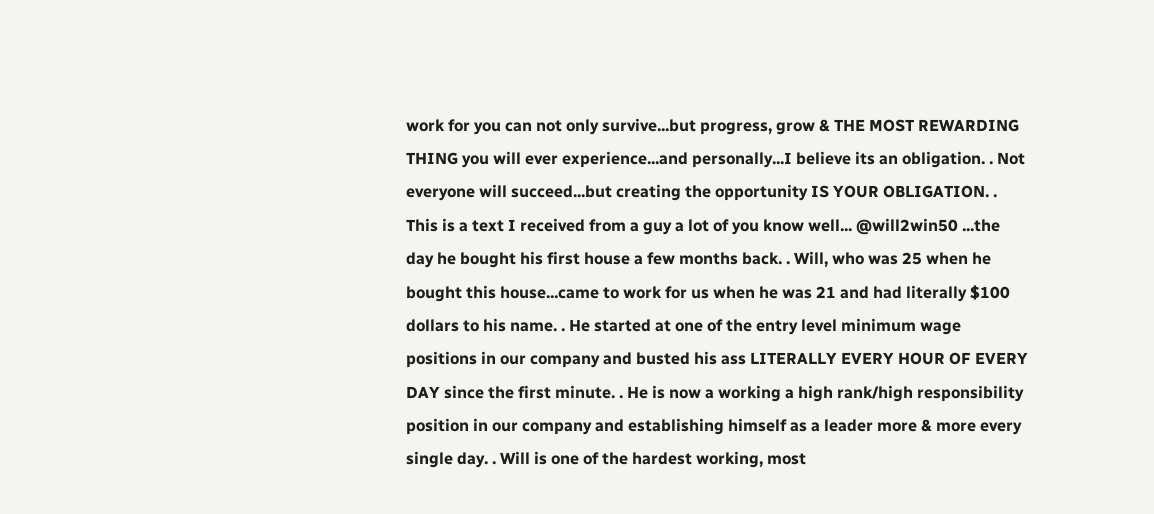work for you can not only survive...but progress, grow & THE MOST REWARDING THING you will ever experience...and personally...I believe its an obligation. . Not everyone will succeed...but creating the opportunity IS YOUR OBLIGATION. . This is a text I received from a guy a lot of you know well... @will2win50 ...the day he bought his first house a few months back. . Will, who was 25 when he bought this house...came to work for us when he was 21 and had literally $100 dollars to his name. . He started at one of the entry level minimum wage positions in our company and busted his ass LITERALLY EVERY HOUR OF EVERY DAY since the first minute. . He is now a working a high rank/high responsibility position in our company and establishing himself as a leader more & more every single day. . Will is one of the hardest working, most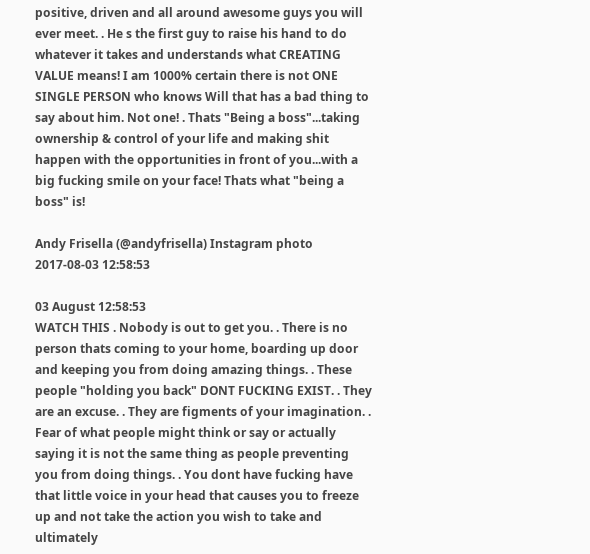positive, driven and all around awesome guys you will ever meet. . He s the first guy to raise his hand to do whatever it takes and understands what CREATING VALUE means! I am 1000% certain there is not ONE SINGLE PERSON who knows Will that has a bad thing to say about him. Not one! . Thats "Being a boss"...taking ownership & control of your life and making shit happen with the opportunities in front of you...with a big fucking smile on your face! Thats what "being a boss" is!

Andy Frisella (@andyfrisella) Instagram photo 2017-08-03 12:58:53

03 August 12:58:53
WATCH THIS . Nobody is out to get you. . There is no person thats coming to your home, boarding up door and keeping you from doing amazing things. . These people "holding you back" DONT FUCKING EXIST. . They are an excuse. . They are figments of your imagination. . Fear of what people might think or say or actually saying it is not the same thing as people preventing you from doing things. . You dont have fucking have that little voice in your head that causes you to freeze up and not take the action you wish to take and ultimately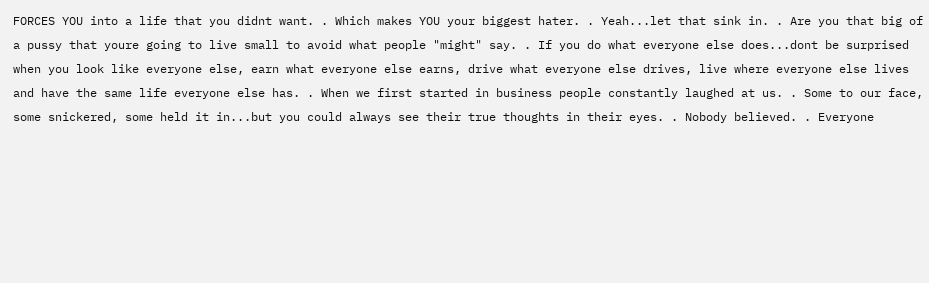FORCES YOU into a life that you didnt want. . Which makes YOU your biggest hater. . Yeah...let that sink in. . Are you that big of a pussy that youre going to live small to avoid what people "might" say. . If you do what everyone else does...dont be surprised when you look like everyone else, earn what everyone else earns, drive what everyone else drives, live where everyone else lives and have the same life everyone else has. . When we first started in business people constantly laughed at us. . Some to our face, some snickered, some held it in...but you could always see their true thoughts in their eyes. . Nobody believed. . Everyone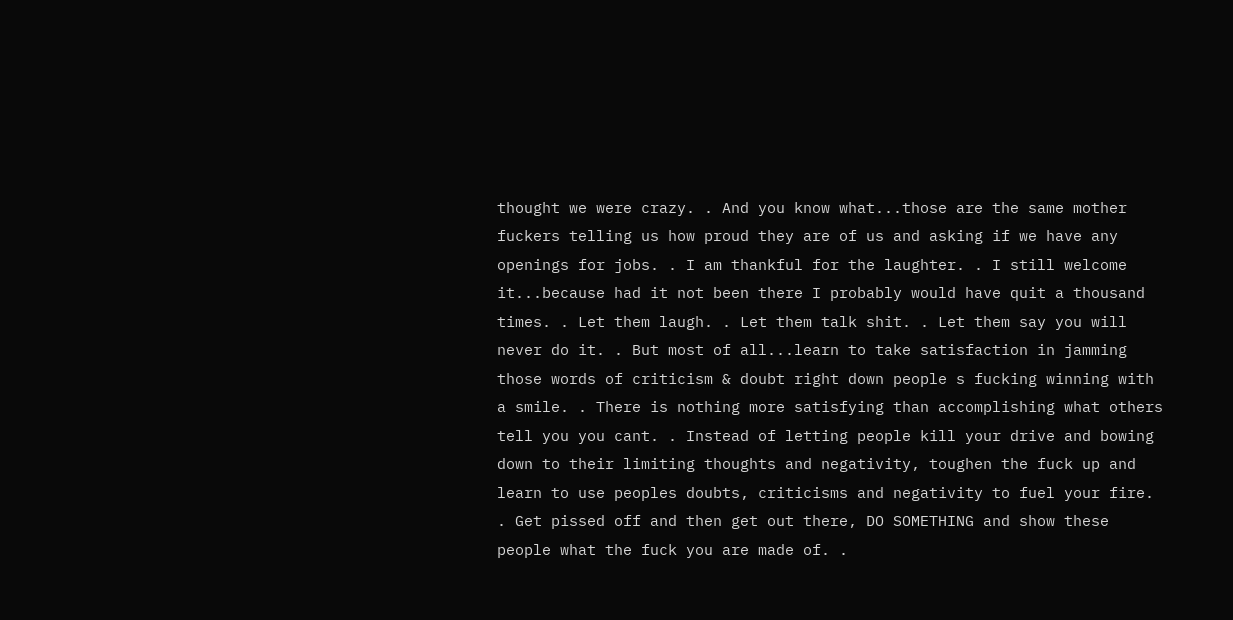thought we were crazy. . And you know what...those are the same mother fuckers telling us how proud they are of us and asking if we have any openings for jobs. . I am thankful for the laughter. . I still welcome it...because had it not been there I probably would have quit a thousand times. . Let them laugh. . Let them talk shit. . Let them say you will never do it. . But most of all...learn to take satisfaction in jamming those words of criticism & doubt right down people s fucking winning with a smile. . There is nothing more satisfying than accomplishing what others tell you you cant. . Instead of letting people kill your drive and bowing down to their limiting thoughts and negativity, toughen the fuck up and learn to use peoples doubts, criticisms and negativity to fuel your fire. . Get pissed off and then get out there, DO SOMETHING and show these people what the fuck you are made of. .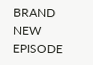BRAND NEW EPISODE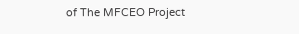of The MFCEO Project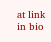at link in bio